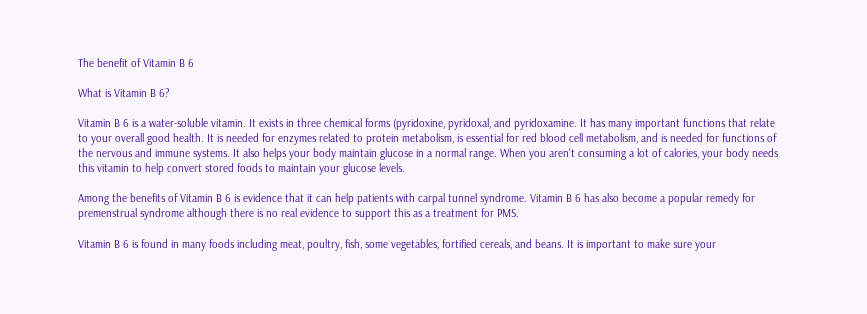The benefit of Vitamin B 6

What is Vitamin B 6?

Vitamin B 6 is a water-soluble vitamin. It exists in three chemical forms (pyridoxine, pyridoxal, and pyridoxamine. It has many important functions that relate to your overall good health. It is needed for enzymes related to protein metabolism, is essential for red blood cell metabolism, and is needed for functions of the nervous and immune systems. It also helps your body maintain glucose in a normal range. When you aren't consuming a lot of calories, your body needs this vitamin to help convert stored foods to maintain your glucose levels.

Among the benefits of Vitamin B 6 is evidence that it can help patients with carpal tunnel syndrome. Vitamin B 6 has also become a popular remedy for premenstrual syndrome although there is no real evidence to support this as a treatment for PMS.

Vitamin B 6 is found in many foods including meat, poultry, fish, some vegetables, fortified cereals, and beans. It is important to make sure your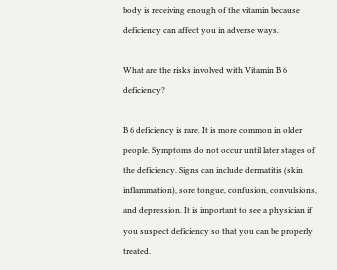body is receiving enough of the vitamin because deficiency can affect you in adverse ways.

What are the risks involved with Vitamin B 6 deficiency?

B 6 deficiency is rare. It is more common in older people. Symptoms do not occur until later stages of the deficiency. Signs can include dermatitis (skin inflammation), sore tongue, confusion, convulsions, and depression. It is important to see a physician if you suspect deficiency so that you can be properly treated.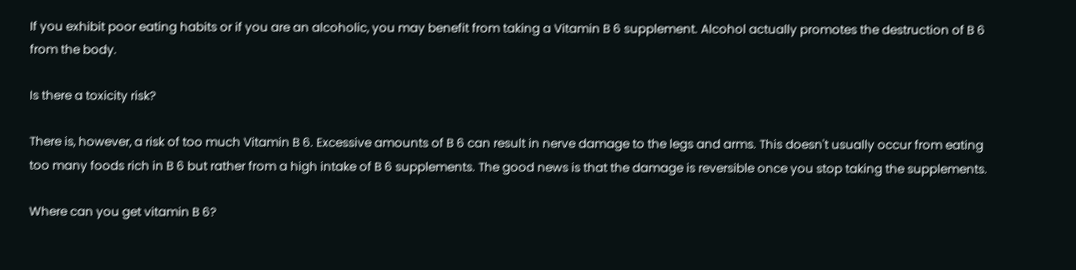If you exhibit poor eating habits or if you are an alcoholic, you may benefit from taking a Vitamin B 6 supplement. Alcohol actually promotes the destruction of B 6 from the body.

Is there a toxicity risk?

There is, however, a risk of too much Vitamin B 6. Excessive amounts of B 6 can result in nerve damage to the legs and arms. This doesn't usually occur from eating too many foods rich in B 6 but rather from a high intake of B 6 supplements. The good news is that the damage is reversible once you stop taking the supplements.

Where can you get vitamin B 6?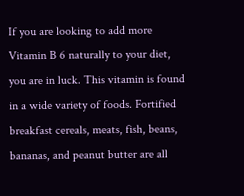If you are looking to add more Vitamin B 6 naturally to your diet, you are in luck. This vitamin is found in a wide variety of foods. Fortified breakfast cereals, meats, fish, beans, bananas, and peanut butter are all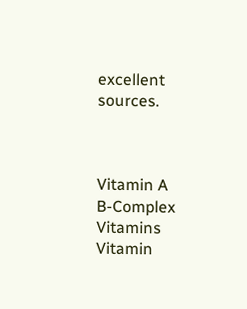excellent sources.



Vitamin A
B-Complex Vitamins
Vitamin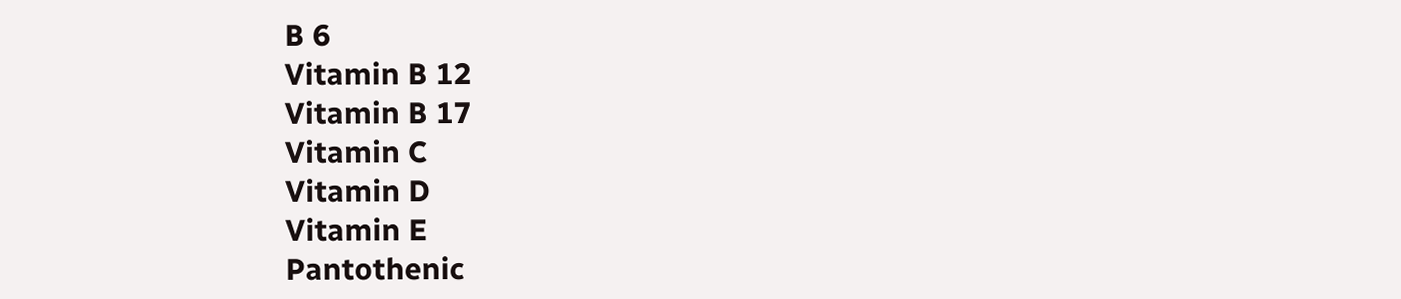B 6
Vitamin B 12
Vitamin B 17
Vitamin C
Vitamin D
Vitamin E
Pantothenic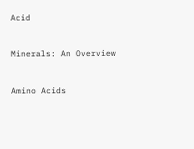Acid


Minerals: An Overview


Amino Acids